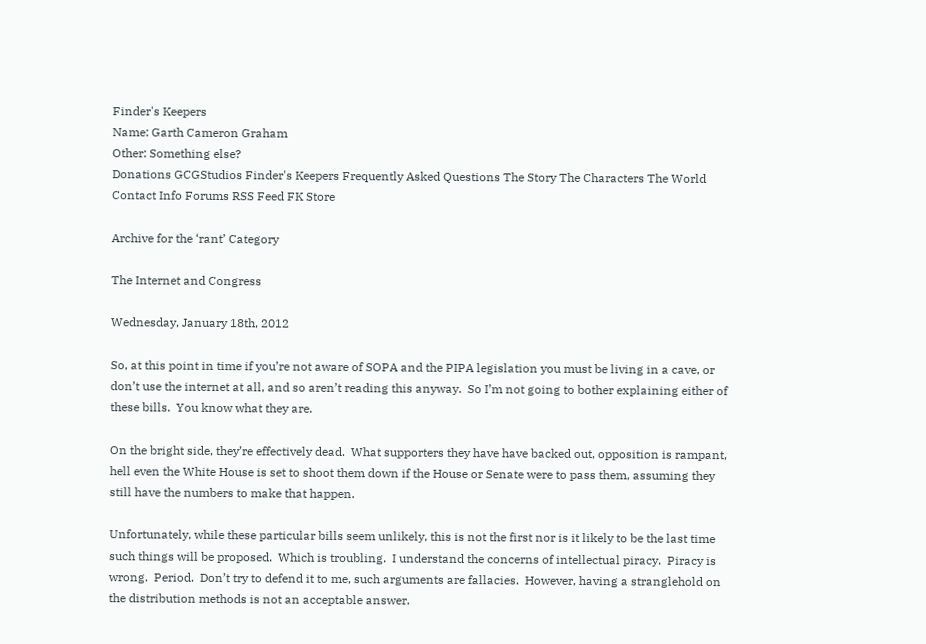Finder's Keepers
Name: Garth Cameron Graham
Other: Something else?
Donations GCGStudios Finder's Keepers Frequently Asked Questions The Story The Characters The World Contact Info Forums RSS Feed FK Store

Archive for the ‘rant’ Category

The Internet and Congress

Wednesday, January 18th, 2012

So, at this point in time if you’re not aware of SOPA and the PIPA legislation you must be living in a cave, or don’t use the internet at all, and so aren’t reading this anyway.  So I’m not going to bother explaining either of these bills.  You know what they are.

On the bright side, they’re effectively dead.  What supporters they have have backed out, opposition is rampant, hell even the White House is set to shoot them down if the House or Senate were to pass them, assuming they still have the numbers to make that happen.

Unfortunately, while these particular bills seem unlikely, this is not the first nor is it likely to be the last time such things will be proposed.  Which is troubling.  I understand the concerns of intellectual piracy.  Piracy is wrong.  Period.  Don’t try to defend it to me, such arguments are fallacies.  However, having a stranglehold on the distribution methods is not an acceptable answer.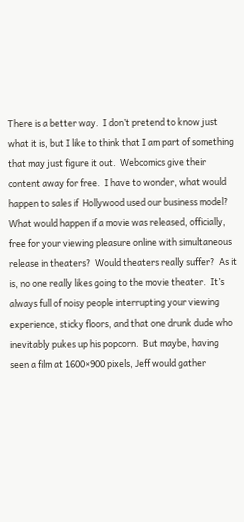There is a better way.  I don’t pretend to know just what it is, but I like to think that I am part of something that may just figure it out.  Webcomics give their content away for free.  I have to wonder, what would happen to sales if  Hollywood used our business model?  What would happen if a movie was released, officially, free for your viewing pleasure online with simultaneous release in theaters?  Would theaters really suffer?  As it is, no one really likes going to the movie theater.  It’s always full of noisy people interrupting your viewing experience, sticky floors, and that one drunk dude who inevitably pukes up his popcorn.  But maybe, having seen a film at 1600×900 pixels, Jeff would gather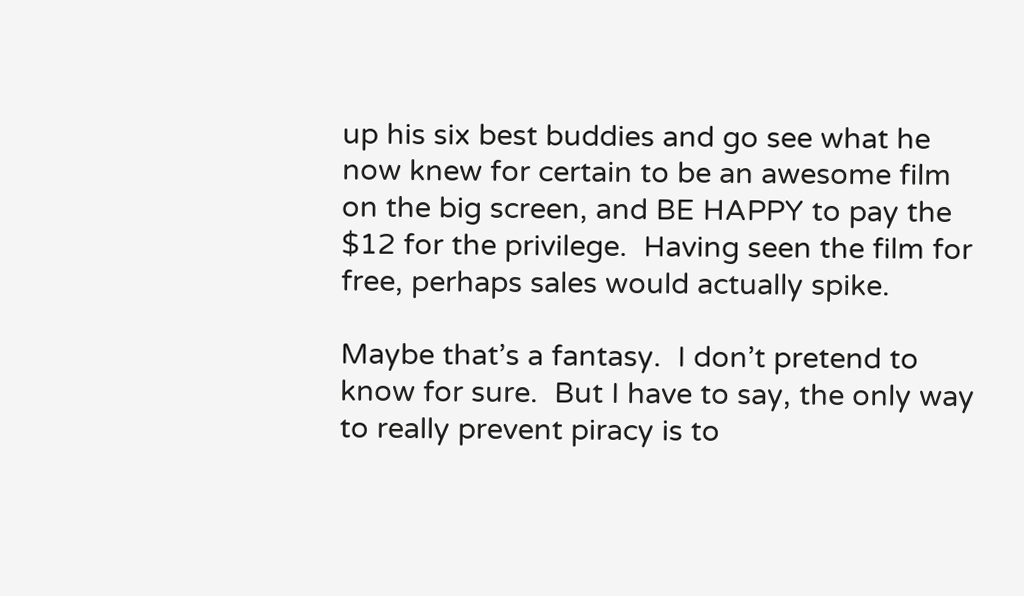up his six best buddies and go see what he now knew for certain to be an awesome film on the big screen, and BE HAPPY to pay the $12 for the privilege.  Having seen the film for free, perhaps sales would actually spike.

Maybe that’s a fantasy.  I don’t pretend to know for sure.  But I have to say, the only way to really prevent piracy is to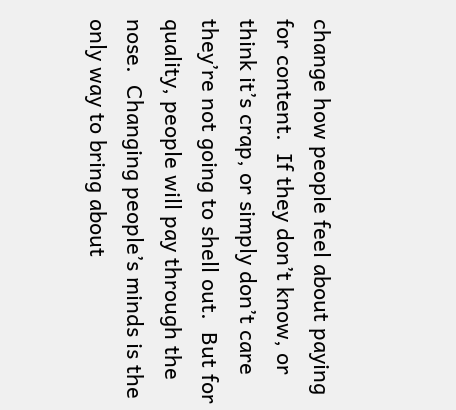change how people feel about paying for content.  If they don’t know, or think it’s crap, or simply don’t care they’re not going to shell out.  But for quality, people will pay through the nose.  Changing people’s minds is the only way to bring about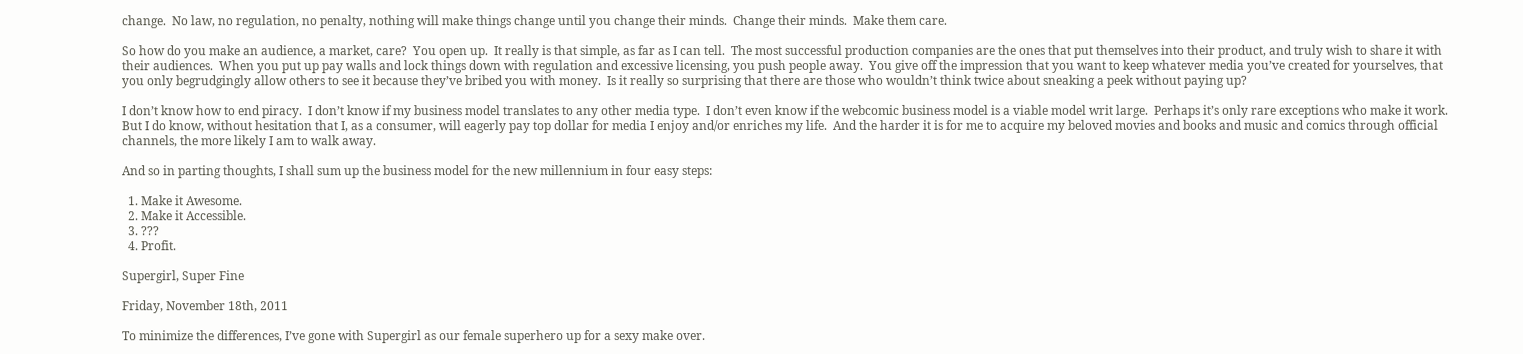change.  No law, no regulation, no penalty, nothing will make things change until you change their minds.  Change their minds.  Make them care.

So how do you make an audience, a market, care?  You open up.  It really is that simple, as far as I can tell.  The most successful production companies are the ones that put themselves into their product, and truly wish to share it with their audiences.  When you put up pay walls and lock things down with regulation and excessive licensing, you push people away.  You give off the impression that you want to keep whatever media you’ve created for yourselves, that you only begrudgingly allow others to see it because they’ve bribed you with money.  Is it really so surprising that there are those who wouldn’t think twice about sneaking a peek without paying up?

I don’t know how to end piracy.  I don’t know if my business model translates to any other media type.  I don’t even know if the webcomic business model is a viable model writ large.  Perhaps it’s only rare exceptions who make it work.  But I do know, without hesitation that I, as a consumer, will eagerly pay top dollar for media I enjoy and/or enriches my life.  And the harder it is for me to acquire my beloved movies and books and music and comics through official channels, the more likely I am to walk away.

And so in parting thoughts, I shall sum up the business model for the new millennium in four easy steps:

  1. Make it Awesome.
  2. Make it Accessible.
  3. ???
  4. Profit.

Supergirl, Super Fine

Friday, November 18th, 2011

To minimize the differences, I’ve gone with Supergirl as our female superhero up for a sexy make over.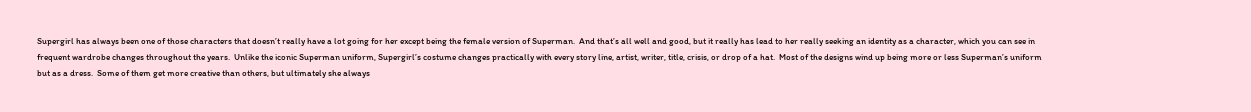Supergirl has always been one of those characters that doesn’t really have a lot going for her except being the female version of Superman.  And that’s all well and good, but it really has lead to her really seeking an identity as a character, which you can see in frequent wardrobe changes throughout the years.  Unlike the iconic Superman uniform, Supergirl’s costume changes practically with every story line, artist, writer, title, crisis, or drop of a hat.  Most of the designs wind up being more or less Superman’s uniform but as a dress.  Some of them get more creative than others, but ultimately she always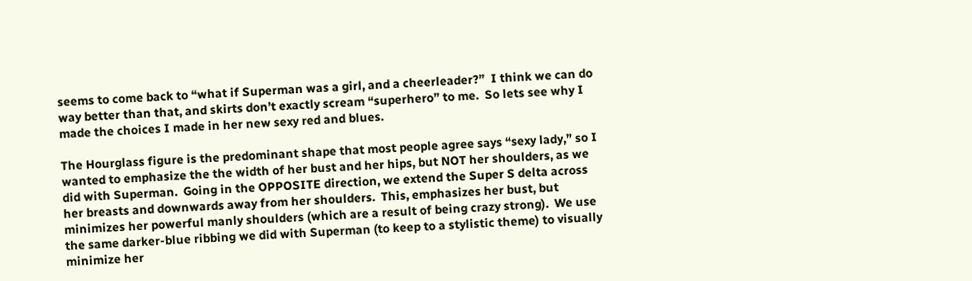seems to come back to “what if Superman was a girl, and a cheerleader?”  I think we can do way better than that, and skirts don’t exactly scream “superhero” to me.  So lets see why I made the choices I made in her new sexy red and blues.

The Hourglass figure is the predominant shape that most people agree says “sexy lady,” so I wanted to emphasize the the width of her bust and her hips, but NOT her shoulders, as we did with Superman.  Going in the OPPOSITE direction, we extend the Super S delta across her breasts and downwards away from her shoulders.  This, emphasizes her bust, but minimizes her powerful manly shoulders (which are a result of being crazy strong).  We use the same darker-blue ribbing we did with Superman (to keep to a stylistic theme) to visually minimize her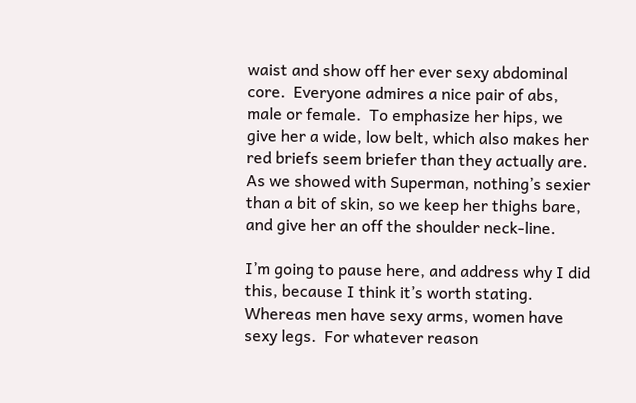waist and show off her ever sexy abdominal core.  Everyone admires a nice pair of abs, male or female.  To emphasize her hips, we give her a wide, low belt, which also makes her red briefs seem briefer than they actually are.  As we showed with Superman, nothing’s sexier than a bit of skin, so we keep her thighs bare, and give her an off the shoulder neck-line.

I’m going to pause here, and address why I did this, because I think it’s worth stating.  Whereas men have sexy arms, women have sexy legs.  For whatever reason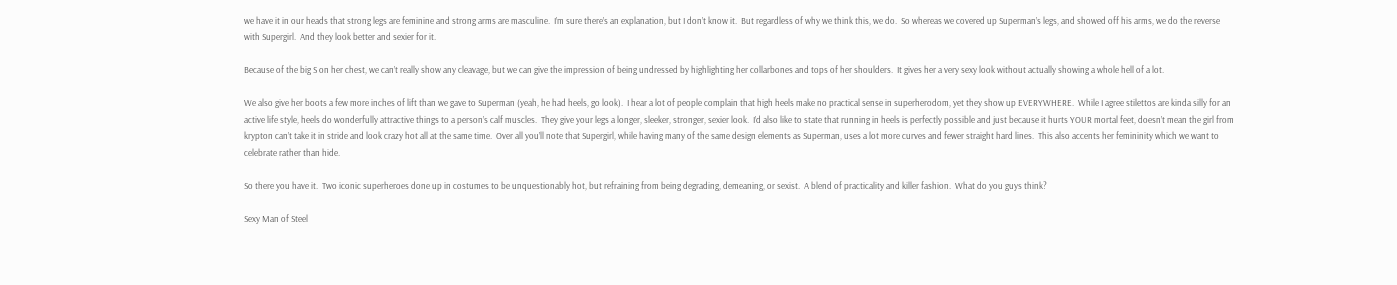we have it in our heads that strong legs are feminine and strong arms are masculine.  I’m sure there’s an explanation, but I don’t know it.  But regardless of why we think this, we do.  So whereas we covered up Superman’s legs, and showed off his arms, we do the reverse with Supergirl.  And they look better and sexier for it.

Because of the big S on her chest, we can’t really show any cleavage, but we can give the impression of being undressed by highlighting her collarbones and tops of her shoulders.  It gives her a very sexy look without actually showing a whole hell of a lot.

We also give her boots a few more inches of lift than we gave to Superman (yeah, he had heels, go look).  I hear a lot of people complain that high heels make no practical sense in superherodom, yet they show up EVERYWHERE.  While I agree stilettos are kinda silly for an active life style, heels do wonderfully attractive things to a person’s calf muscles.  They give your legs a longer, sleeker, stronger, sexier look.  I’d also like to state that running in heels is perfectly possible and just because it hurts YOUR mortal feet, doesn’t mean the girl from krypton can’t take it in stride and look crazy hot all at the same time.  Over all you’ll note that Supergirl, while having many of the same design elements as Superman, uses a lot more curves and fewer straight hard lines.  This also accents her femininity which we want to celebrate rather than hide.

So there you have it.  Two iconic superheroes done up in costumes to be unquestionably hot, but refraining from being degrading, demeaning, or sexist.  A blend of practicality and killer fashion.  What do you guys think?

Sexy Man of Steel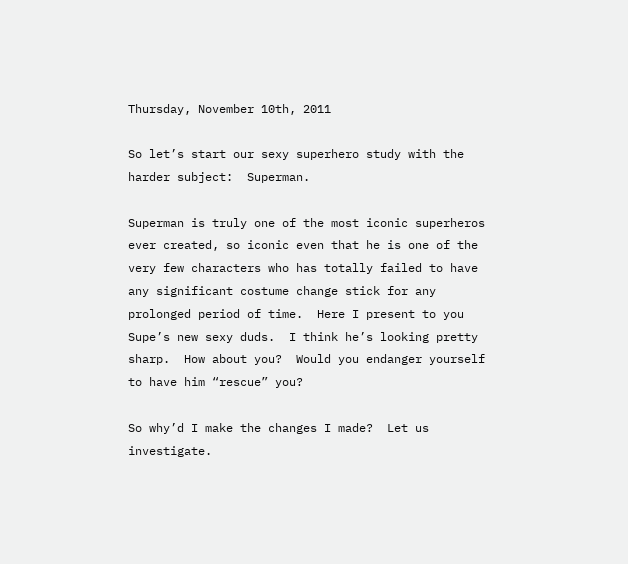Thursday, November 10th, 2011

So let’s start our sexy superhero study with the harder subject:  Superman.

Superman is truly one of the most iconic superheros ever created, so iconic even that he is one of the very few characters who has totally failed to have any significant costume change stick for any prolonged period of time.  Here I present to you Supe’s new sexy duds.  I think he’s looking pretty sharp.  How about you?  Would you endanger yourself to have him “rescue” you?

So why’d I make the changes I made?  Let us investigate.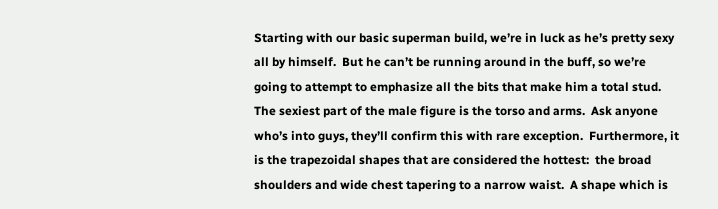Starting with our basic superman build, we’re in luck as he’s pretty sexy all by himself.  But he can’t be running around in the buff, so we’re going to attempt to emphasize all the bits that make him a total stud.  The sexiest part of the male figure is the torso and arms.  Ask anyone who’s into guys, they’ll confirm this with rare exception.  Furthermore, it is the trapezoidal shapes that are considered the hottest:  the broad shoulders and wide chest tapering to a narrow waist.  A shape which is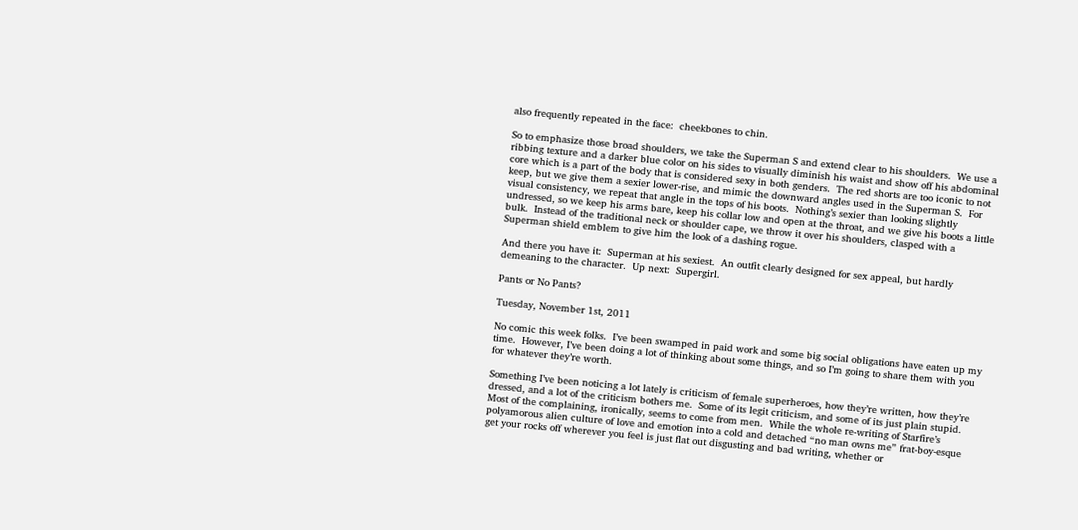also frequently repeated in the face:  cheekbones to chin.

So to emphasize those broad shoulders, we take the Superman S and extend clear to his shoulders.  We use a ribbing texture and a darker blue color on his sides to visually diminish his waist and show off his abdominal core which is a part of the body that is considered sexy in both genders.  The red shorts are too iconic to not keep, but we give them a sexier lower-rise, and mimic the downward angles used in the Superman S.  For visual consistency, we repeat that angle in the tops of his boots.  Nothing’s sexier than looking slightly undressed, so we keep his arms bare, keep his collar low and open at the throat, and we give his boots a little bulk.  Instead of the traditional neck or shoulder cape, we throw it over his shoulders, clasped with a Superman shield emblem to give him the look of a dashing rogue.

And there you have it:  Superman at his sexiest.  An outfit clearly designed for sex appeal, but hardly demeaning to the character.  Up next:  Supergirl.

Pants or No Pants?

Tuesday, November 1st, 2011

No comic this week folks.  I’ve been swamped in paid work and some big social obligations have eaten up my time.  However, I’ve been doing a lot of thinking about some things, and so I’m going to share them with you for whatever they’re worth.

Something I’ve been noticing a lot lately is criticism of female superheroes, how they’re written, how they’re dressed, and a lot of the criticism bothers me.  Some of its legit criticism, and some of its just plain stupid.  Most of the complaining, ironically, seems to come from men.  While the whole re-writing of Starfire’s polyamorous alien culture of love and emotion into a cold and detached “no man owns me” frat-boy-esque get your rocks off wherever you feel is just flat out disgusting and bad writing, whether or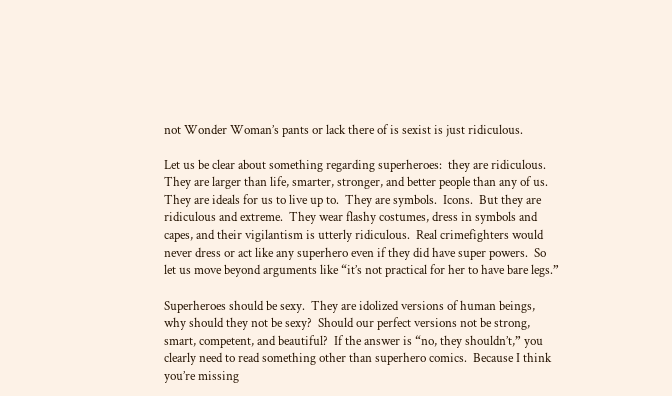not Wonder Woman’s pants or lack there of is sexist is just ridiculous.

Let us be clear about something regarding superheroes:  they are ridiculous.  They are larger than life, smarter, stronger, and better people than any of us.  They are ideals for us to live up to.  They are symbols.  Icons.  But they are ridiculous and extreme.  They wear flashy costumes, dress in symbols and capes, and their vigilantism is utterly ridiculous.  Real crimefighters would never dress or act like any superhero even if they did have super powers.  So let us move beyond arguments like “it’s not practical for her to have bare legs.”

Superheroes should be sexy.  They are idolized versions of human beings, why should they not be sexy?  Should our perfect versions not be strong, smart, competent, and beautiful?  If the answer is “no, they shouldn’t,” you clearly need to read something other than superhero comics.  Because I think you’re missing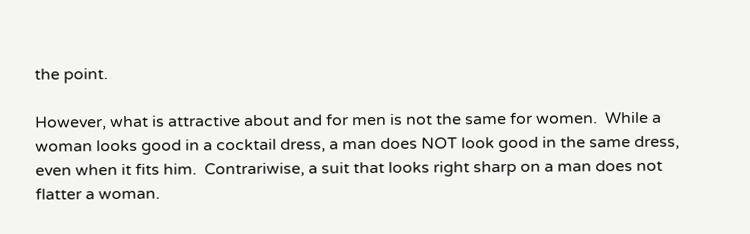the point.

However, what is attractive about and for men is not the same for women.  While a woman looks good in a cocktail dress, a man does NOT look good in the same dress, even when it fits him.  Contrariwise, a suit that looks right sharp on a man does not flatter a woman.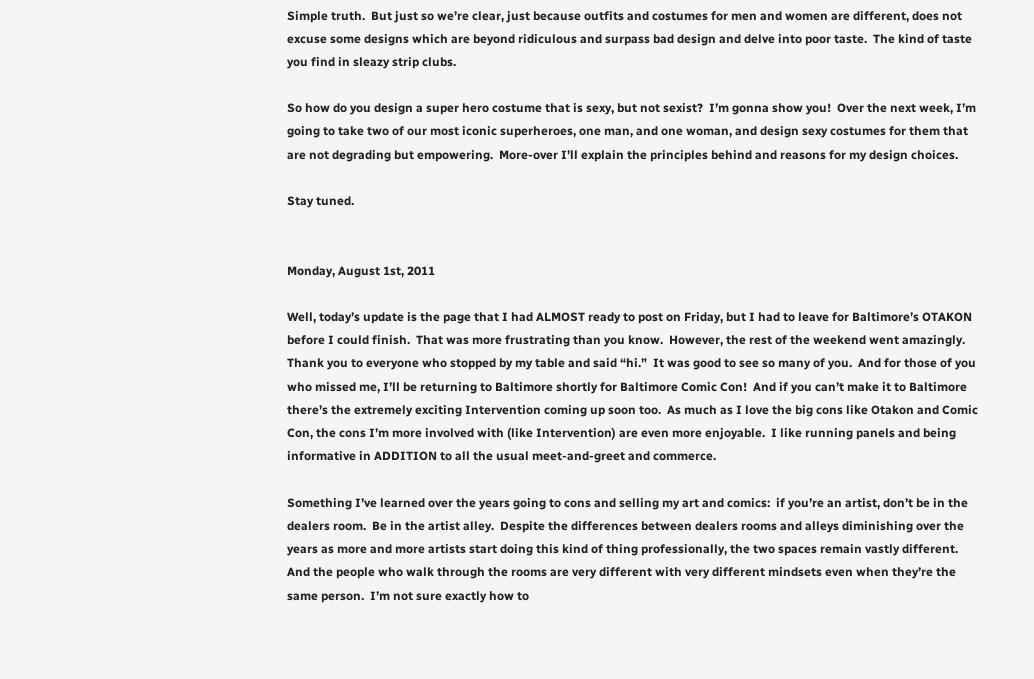Simple truth.  But just so we’re clear, just because outfits and costumes for men and women are different, does not excuse some designs which are beyond ridiculous and surpass bad design and delve into poor taste.  The kind of taste you find in sleazy strip clubs.

So how do you design a super hero costume that is sexy, but not sexist?  I’m gonna show you!  Over the next week, I’m going to take two of our most iconic superheroes, one man, and one woman, and design sexy costumes for them that are not degrading but empowering.  More-over I’ll explain the principles behind and reasons for my design choices.

Stay tuned.


Monday, August 1st, 2011

Well, today’s update is the page that I had ALMOST ready to post on Friday, but I had to leave for Baltimore’s OTAKON before I could finish.  That was more frustrating than you know.  However, the rest of the weekend went amazingly.  Thank you to everyone who stopped by my table and said “hi.”  It was good to see so many of you.  And for those of you who missed me, I’ll be returning to Baltimore shortly for Baltimore Comic Con!  And if you can’t make it to Baltimore there’s the extremely exciting Intervention coming up soon too.  As much as I love the big cons like Otakon and Comic Con, the cons I’m more involved with (like Intervention) are even more enjoyable.  I like running panels and being informative in ADDITION to all the usual meet-and-greet and commerce.

Something I’ve learned over the years going to cons and selling my art and comics:  if you’re an artist, don’t be in the dealers room.  Be in the artist alley.  Despite the differences between dealers rooms and alleys diminishing over the years as more and more artists start doing this kind of thing professionally, the two spaces remain vastly different.  And the people who walk through the rooms are very different with very different mindsets even when they’re the same person.  I’m not sure exactly how to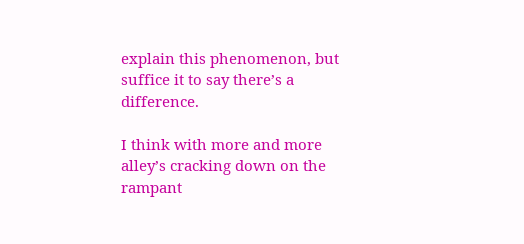explain this phenomenon, but suffice it to say there’s a difference.

I think with more and more alley’s cracking down on the rampant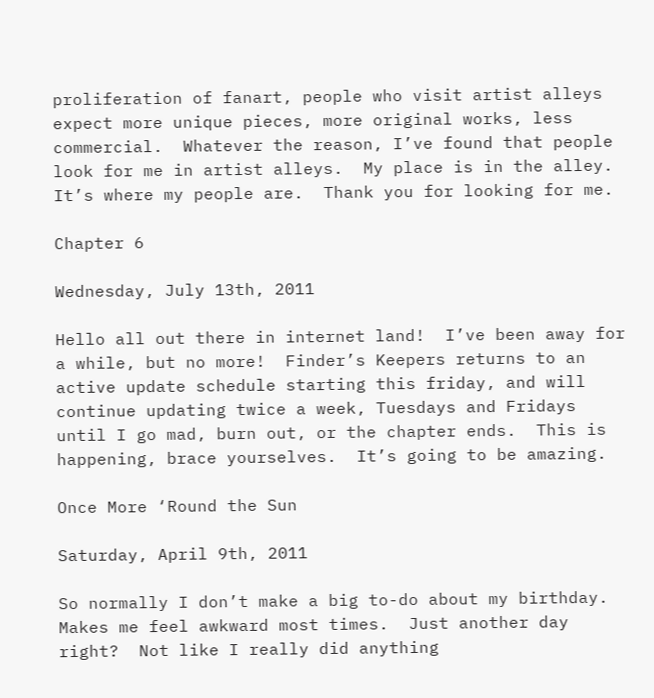proliferation of fanart, people who visit artist alleys expect more unique pieces, more original works, less commercial.  Whatever the reason, I’ve found that people look for me in artist alleys.  My place is in the alley.  It’s where my people are.  Thank you for looking for me.

Chapter 6

Wednesday, July 13th, 2011

Hello all out there in internet land!  I’ve been away for a while, but no more!  Finder’s Keepers returns to an active update schedule starting this friday, and will continue updating twice a week, Tuesdays and Fridays until I go mad, burn out, or the chapter ends.  This is happening, brace yourselves.  It’s going to be amazing.

Once More ‘Round the Sun

Saturday, April 9th, 2011

So normally I don’t make a big to-do about my birthday.  Makes me feel awkward most times.  Just another day right?  Not like I really did anything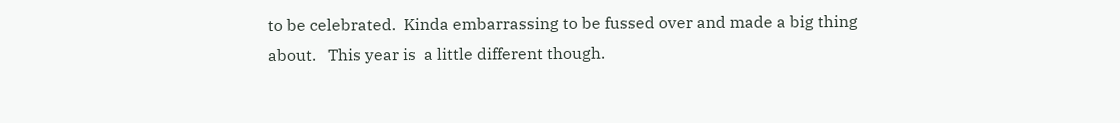to be celebrated.  Kinda embarrassing to be fussed over and made a big thing about.   This year is  a little different though.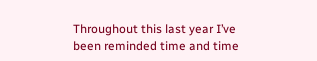Throughout this last year I’ve been reminded time and time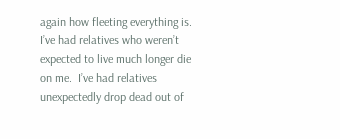again how fleeting everything is.  I’ve had relatives who weren’t expected to live much longer die on me.  I’ve had relatives unexpectedly drop dead out of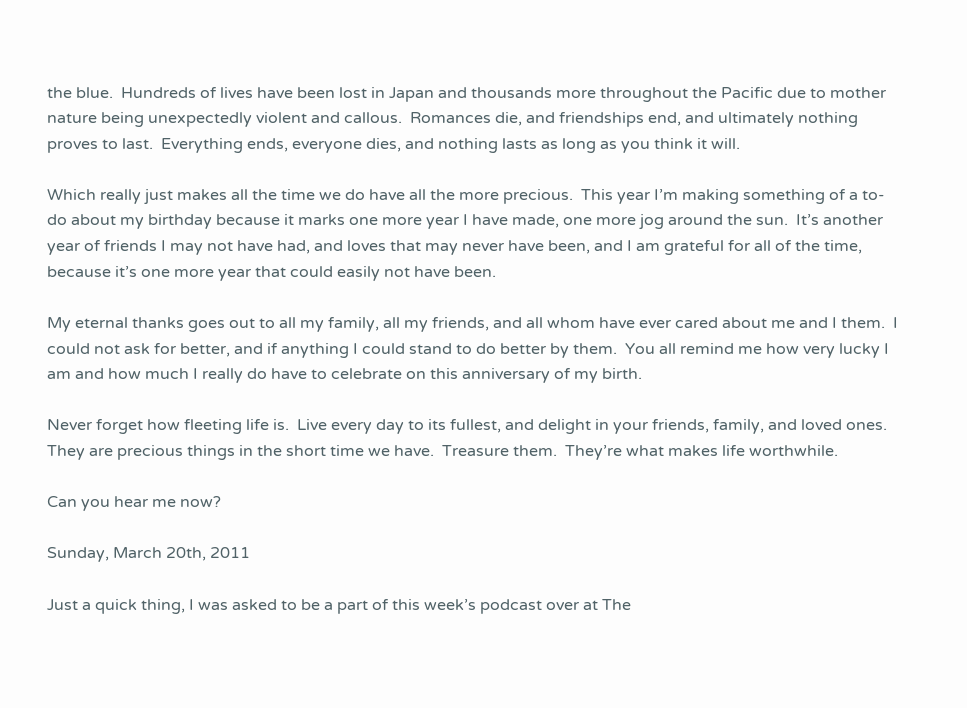the blue.  Hundreds of lives have been lost in Japan and thousands more throughout the Pacific due to mother nature being unexpectedly violent and callous.  Romances die, and friendships end, and ultimately nothing proves to last.  Everything ends, everyone dies, and nothing lasts as long as you think it will.

Which really just makes all the time we do have all the more precious.  This year I’m making something of a to-do about my birthday because it marks one more year I have made, one more jog around the sun.  It’s another year of friends I may not have had, and loves that may never have been, and I am grateful for all of the time, because it’s one more year that could easily not have been.

My eternal thanks goes out to all my family, all my friends, and all whom have ever cared about me and I them.  I could not ask for better, and if anything I could stand to do better by them.  You all remind me how very lucky I am and how much I really do have to celebrate on this anniversary of my birth.

Never forget how fleeting life is.  Live every day to its fullest, and delight in your friends, family, and loved ones.  They are precious things in the short time we have.  Treasure them.  They’re what makes life worthwhile.

Can you hear me now?

Sunday, March 20th, 2011

Just a quick thing, I was asked to be a part of this week’s podcast over at The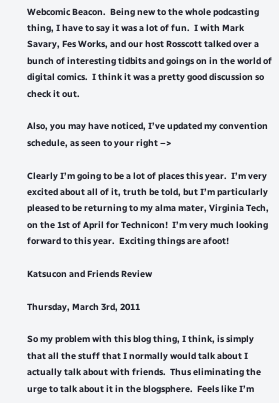Webcomic Beacon.  Being new to the whole podcasting thing, I have to say it was a lot of fun.  I with Mark Savary, Fes Works, and our host Rosscott talked over a bunch of interesting tidbits and goings on in the world of digital comics.  I think it was a pretty good discussion so check it out.

Also, you may have noticed, I’ve updated my convention schedule, as seen to your right –>

Clearly I’m going to be a lot of places this year.  I’m very excited about all of it, truth be told, but I’m particularly pleased to be returning to my alma mater, Virginia Tech, on the 1st of April for Technicon!  I’m very much looking forward to this year.  Exciting things are afoot!

Katsucon and Friends Review

Thursday, March 3rd, 2011

So my problem with this blog thing, I think, is simply that all the stuff that I normally would talk about I actually talk about with friends.  Thus eliminating the urge to talk about it in the blogsphere.  Feels like I’m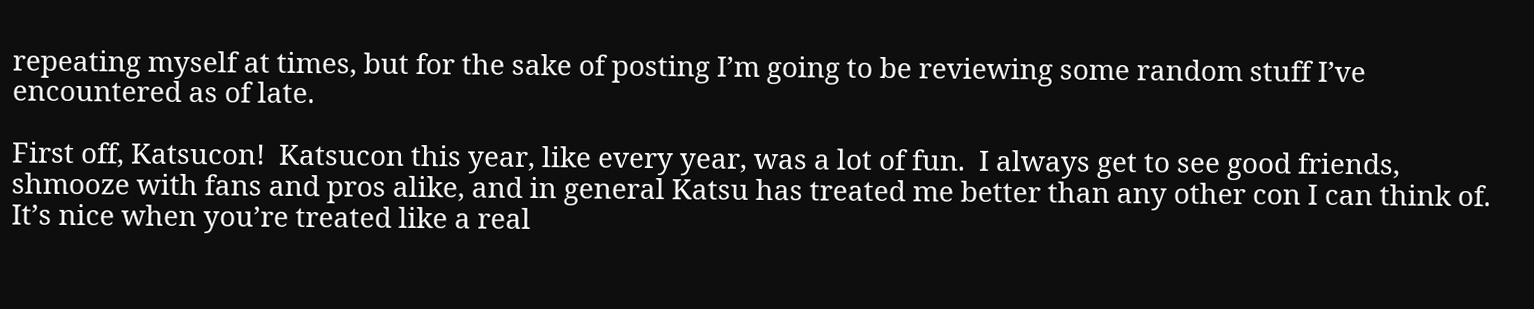repeating myself at times, but for the sake of posting I’m going to be reviewing some random stuff I’ve encountered as of late.

First off, Katsucon!  Katsucon this year, like every year, was a lot of fun.  I always get to see good friends, shmooze with fans and pros alike, and in general Katsu has treated me better than any other con I can think of.  It’s nice when you’re treated like a real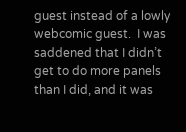guest instead of a lowly webcomic guest.  I was saddened that I didn’t get to do more panels than I did, and it was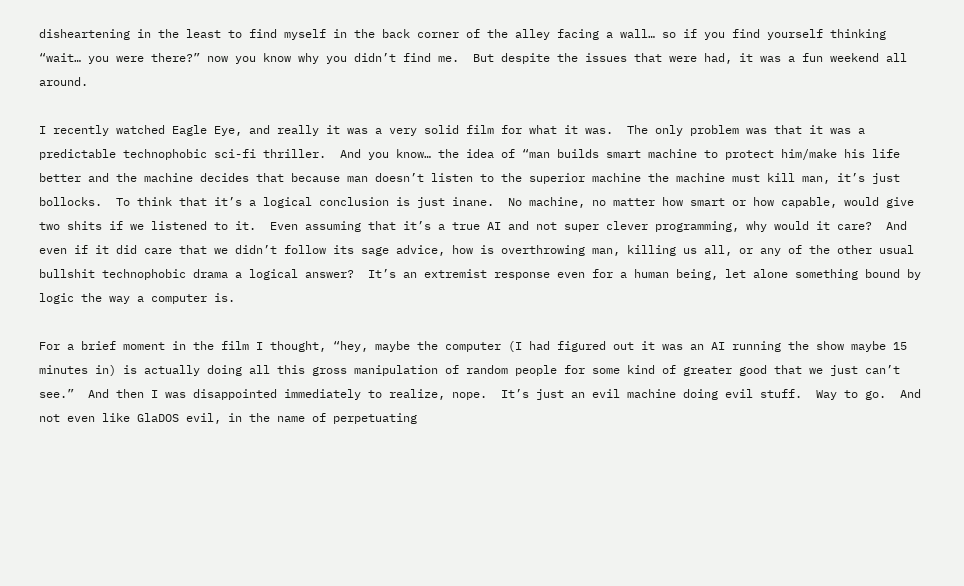disheartening in the least to find myself in the back corner of the alley facing a wall… so if you find yourself thinking “wait… you were there?” now you know why you didn’t find me.  But despite the issues that were had, it was a fun weekend all around.

I recently watched Eagle Eye, and really it was a very solid film for what it was.  The only problem was that it was a predictable technophobic sci-fi thriller.  And you know… the idea of “man builds smart machine to protect him/make his life better and the machine decides that because man doesn’t listen to the superior machine the machine must kill man, it’s just bollocks.  To think that it’s a logical conclusion is just inane.  No machine, no matter how smart or how capable, would give two shits if we listened to it.  Even assuming that it’s a true AI and not super clever programming, why would it care?  And even if it did care that we didn’t follow its sage advice, how is overthrowing man, killing us all, or any of the other usual bullshit technophobic drama a logical answer?  It’s an extremist response even for a human being, let alone something bound by logic the way a computer is.

For a brief moment in the film I thought, “hey, maybe the computer (I had figured out it was an AI running the show maybe 15 minutes in) is actually doing all this gross manipulation of random people for some kind of greater good that we just can’t see.”  And then I was disappointed immediately to realize, nope.  It’s just an evil machine doing evil stuff.  Way to go.  And not even like GlaDOS evil, in the name of perpetuating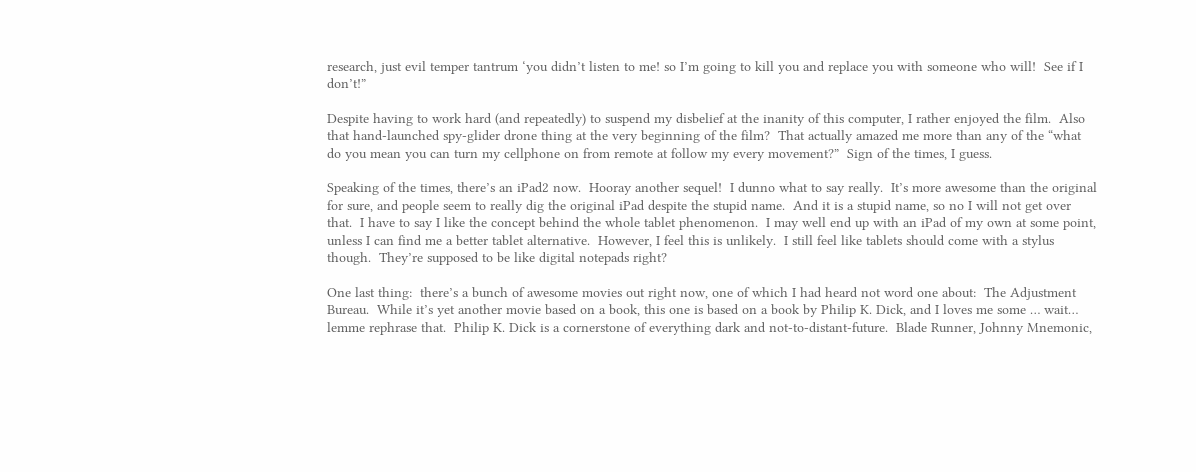research, just evil temper tantrum ‘you didn’t listen to me! so I’m going to kill you and replace you with someone who will!  See if I don’t!”

Despite having to work hard (and repeatedly) to suspend my disbelief at the inanity of this computer, I rather enjoyed the film.  Also that hand-launched spy-glider drone thing at the very beginning of the film?  That actually amazed me more than any of the “what do you mean you can turn my cellphone on from remote at follow my every movement?”  Sign of the times, I guess.

Speaking of the times, there’s an iPad2 now.  Hooray another sequel!  I dunno what to say really.  It’s more awesome than the original for sure, and people seem to really dig the original iPad despite the stupid name.  And it is a stupid name, so no I will not get over that.  I have to say I like the concept behind the whole tablet phenomenon.  I may well end up with an iPad of my own at some point, unless I can find me a better tablet alternative.  However, I feel this is unlikely.  I still feel like tablets should come with a stylus though.  They’re supposed to be like digital notepads right?

One last thing:  there’s a bunch of awesome movies out right now, one of which I had heard not word one about:  The Adjustment Bureau.  While it’s yet another movie based on a book, this one is based on a book by Philip K. Dick, and I loves me some … wait… lemme rephrase that.  Philip K. Dick is a cornerstone of everything dark and not-to-distant-future.  Blade Runner, Johnny Mnemonic,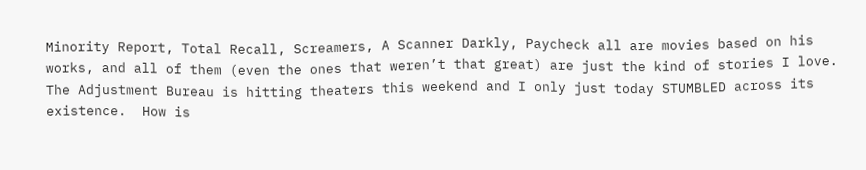Minority Report, Total Recall, Screamers, A Scanner Darkly, Paycheck all are movies based on his works, and all of them (even the ones that weren’t that great) are just the kind of stories I love.  The Adjustment Bureau is hitting theaters this weekend and I only just today STUMBLED across its existence.  How is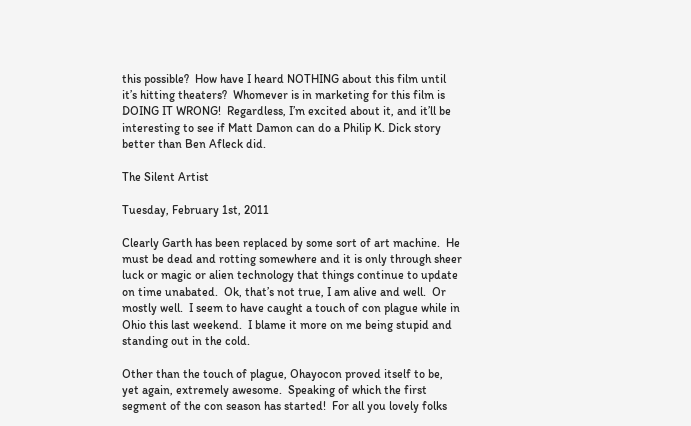this possible?  How have I heard NOTHING about this film until it’s hitting theaters?  Whomever is in marketing for this film is DOING IT WRONG!  Regardless, I’m excited about it, and it’ll be interesting to see if Matt Damon can do a Philip K. Dick story better than Ben Afleck did.

The Silent Artist

Tuesday, February 1st, 2011

Clearly Garth has been replaced by some sort of art machine.  He must be dead and rotting somewhere and it is only through sheer luck or magic or alien technology that things continue to update on time unabated.  Ok, that’s not true, I am alive and well.  Or mostly well.  I seem to have caught a touch of con plague while in Ohio this last weekend.  I blame it more on me being stupid and standing out in the cold.

Other than the touch of plague, Ohayocon proved itself to be, yet again, extremely awesome.  Speaking of which the first segment of the con season has started!  For all you lovely folks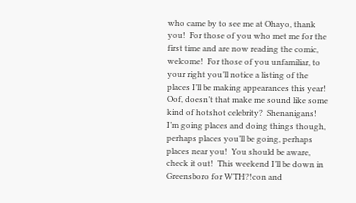who came by to see me at Ohayo, thank you!  For those of you who met me for the first time and are now reading the comic, welcome!  For those of you unfamiliar, to your right you’ll notice a listing of the places I’ll be making appearances this year!  Oof, doesn’t that make me sound like some kind of hotshot celebrity?  Shenanigans!  I’m going places and doing things though, perhaps places you’ll be going, perhaps places near you!  You should be aware, check it out!  This weekend I’ll be down in Greensboro for WTH?!con and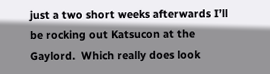just a two short weeks afterwards I’ll be rocking out Katsucon at the Gaylord.  Which really does look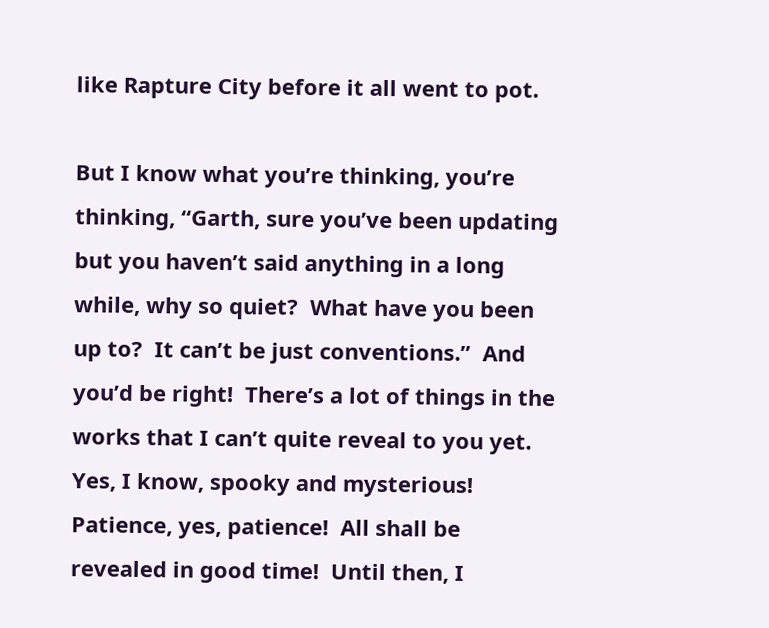like Rapture City before it all went to pot.

But I know what you’re thinking, you’re thinking, “Garth, sure you’ve been updating but you haven’t said anything in a long while, why so quiet?  What have you been up to?  It can’t be just conventions.”  And you’d be right!  There’s a lot of things in the works that I can’t quite reveal to you yet.  Yes, I know, spooky and mysterious!  Patience, yes, patience!  All shall be revealed in good time!  Until then, I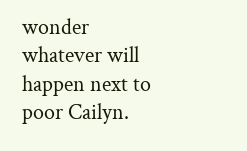wonder whatever will happen next to poor Cailyn.